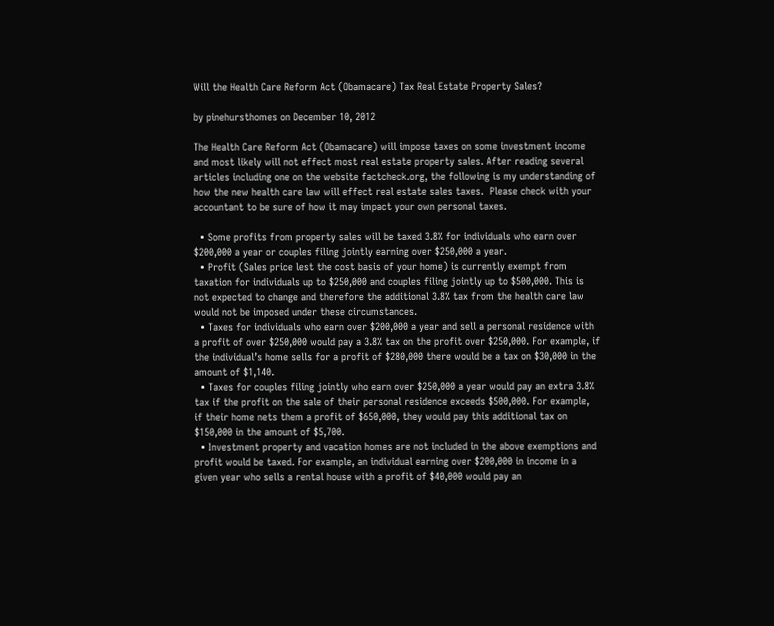Will the Health Care Reform Act (Obamacare) Tax Real Estate Property Sales?

by pinehursthomes on December 10, 2012

The Health Care Reform Act (Obamacare) will impose taxes on some investment income and most likely will not effect most real estate property sales. After reading several articles including one on the website factcheck.org, the following is my understanding of how the new health care law will effect real estate sales taxes.  Please check with your accountant to be sure of how it may impact your own personal taxes.

  • Some profits from property sales will be taxed 3.8% for individuals who earn over $200,000 a year or couples filing jointly earning over $250,000 a year.
  • Profit (Sales price lest the cost basis of your home) is currently exempt from taxation for individuals up to $250,000 and couples filing jointly up to $500,000. This is not expected to change and therefore the additional 3.8% tax from the health care law would not be imposed under these circumstances.
  • Taxes for individuals who earn over $200,000 a year and sell a personal residence with a profit of over $250,000 would pay a 3.8% tax on the profit over $250,000. For example, if the individual’s home sells for a profit of $280,000 there would be a tax on $30,000 in the amount of $1,140.
  • Taxes for couples filing jointly who earn over $250,000 a year would pay an extra 3.8% tax if the profit on the sale of their personal residence exceeds $500,000. For example,  if their home nets them a profit of $650,000, they would pay this additional tax on $150,000 in the amount of $5,700.
  • Investment property and vacation homes are not included in the above exemptions and profit would be taxed. For example, an individual earning over $200,000 in income in a given year who sells a rental house with a profit of $40,000 would pay an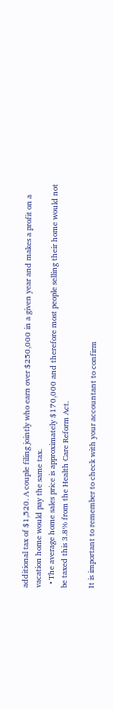additional tax of $1,520. A couple filing jointly who earn over $250,000 in a given year and makes a profit on a vacation home would pay the same tax.
  • The average home sales price is approximately $170,000 and therefore most people selling their home would not be taxed this 3.8% from the Health Care Reform Act.

It is important to remember to check with your accountant to confirm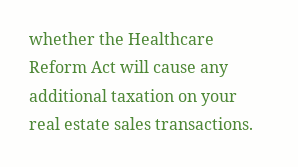whether the Healthcare Reform Act will cause any additional taxation on your real estate sales transactions.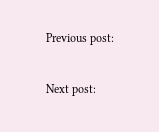Previous post:

Next post: